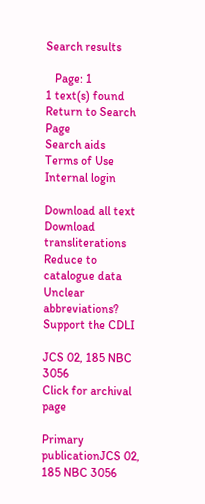Search results

   Page: 1
1 text(s) found
Return to Search Page
Search aids
Terms of Use
Internal login

Download all text      Download transliterations      Reduce to catalogue data      Unclear abbreviations?      Support the CDLI

JCS 02, 185 NBC 3056
Click for archival page

Primary publicationJCS 02, 185 NBC 3056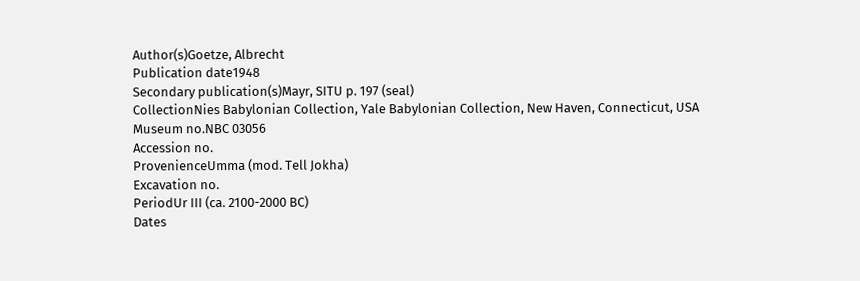Author(s)Goetze, Albrecht
Publication date1948
Secondary publication(s)Mayr, SITU p. 197 (seal)
CollectionNies Babylonian Collection, Yale Babylonian Collection, New Haven, Connecticut, USA
Museum no.NBC 03056
Accession no.
ProvenienceUmma (mod. Tell Jokha)
Excavation no.
PeriodUr III (ca. 2100-2000 BC)
Dates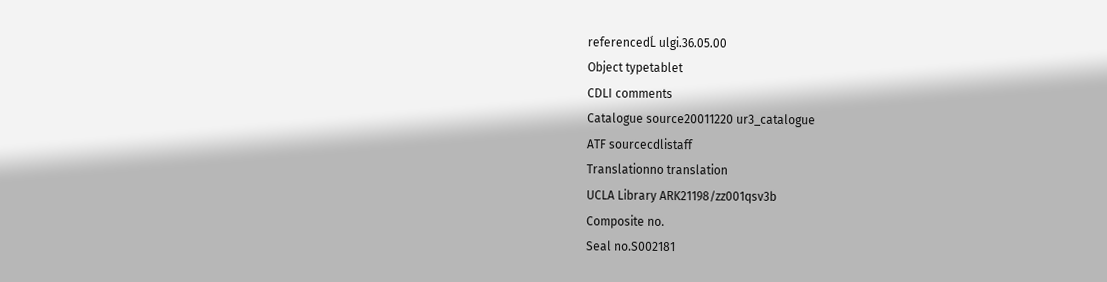referencedĹ ulgi.36.05.00
Object typetablet
CDLI comments
Catalogue source20011220 ur3_catalogue
ATF sourcecdlistaff
Translationno translation
UCLA Library ARK21198/zz001qsv3b
Composite no.
Seal no.S002181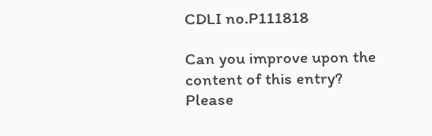CDLI no.P111818

Can you improve upon the content of this entry?
Please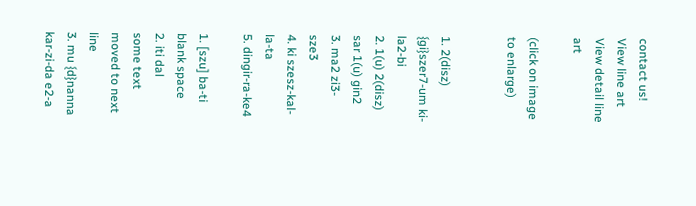contact us!
View line art
View detail line art

(click on image to enlarge)


1. 2(disz) {gi}szer7-um ki-la2-bi
2. 1(u) 2(disz) sar 1(u) gin2
3. ma2 zi3-sze3
4. ki szesz-kal-la-ta
5. dingir-ra-ke4

1. [szu] ba-ti
blank space
2. iti dal
some text moved to next line
3. mu {d}nanna kar-zi-da e2-a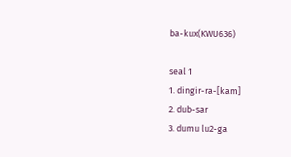ba-kux(KWU636)

seal 1
1. dingir-ra-[kam]
2. dub-sar
3. dumu lu2-ga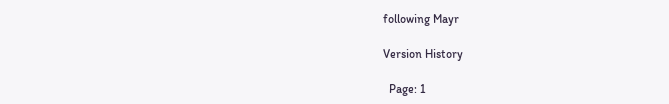following Mayr

Version History

  Page: 1